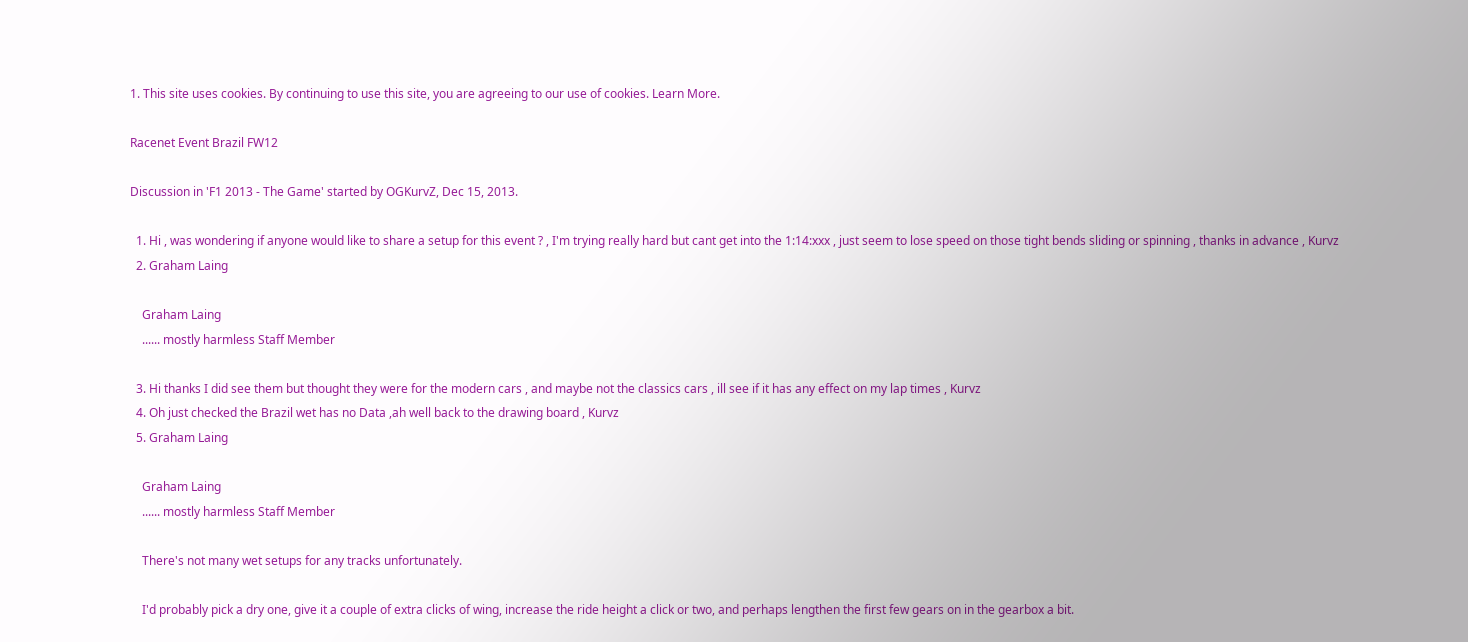1. This site uses cookies. By continuing to use this site, you are agreeing to our use of cookies. Learn More.

Racenet Event Brazil FW12

Discussion in 'F1 2013 - The Game' started by OGKurvZ, Dec 15, 2013.

  1. Hi , was wondering if anyone would like to share a setup for this event ? , I'm trying really hard but cant get into the 1:14:xxx , just seem to lose speed on those tight bends sliding or spinning , thanks in advance , Kurvz
  2. Graham Laing

    Graham Laing
    ...... mostly harmless Staff Member

  3. Hi thanks I did see them but thought they were for the modern cars , and maybe not the classics cars , ill see if it has any effect on my lap times , Kurvz
  4. Oh just checked the Brazil wet has no Data ,ah well back to the drawing board , Kurvz
  5. Graham Laing

    Graham Laing
    ...... mostly harmless Staff Member

    There's not many wet setups for any tracks unfortunately.

    I'd probably pick a dry one, give it a couple of extra clicks of wing, increase the ride height a click or two, and perhaps lengthen the first few gears on in the gearbox a bit.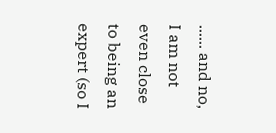...... and no, I am not even close to being an expert (so I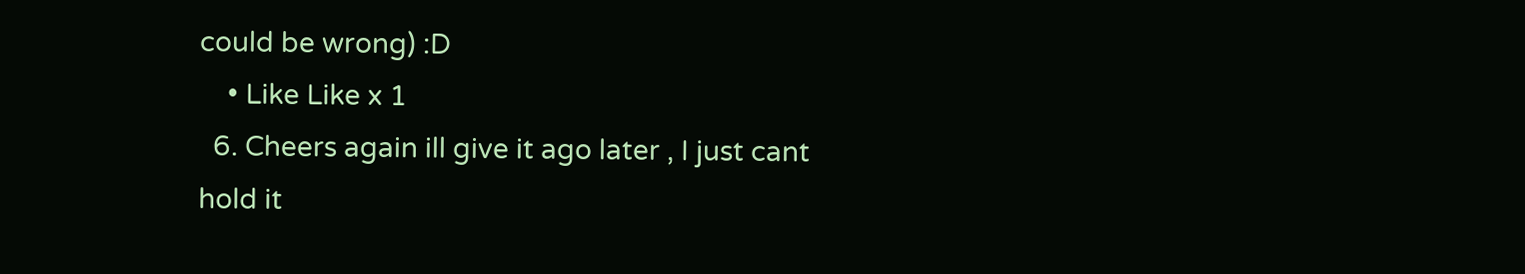could be wrong) :D
    • Like Like x 1
  6. Cheers again ill give it ago later , I just cant hold it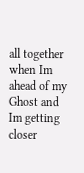all together when Im ahead of my Ghost and Im getting closer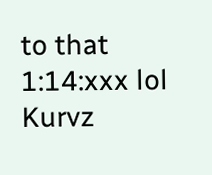to that 1:14:xxx lol Kurvz